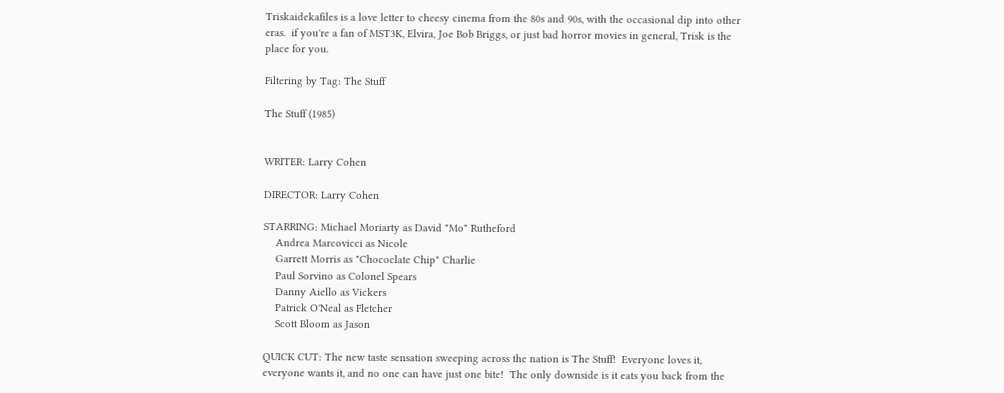Triskaidekafiles is a love letter to cheesy cinema from the 80s and 90s, with the occasional dip into other eras.  if you're a fan of MST3K, Elvira, Joe Bob Briggs, or just bad horror movies in general, Trisk is the place for you.

Filtering by Tag: The Stuff

The Stuff (1985)


WRITER: Larry Cohen

DIRECTOR: Larry Cohen

STARRING: Michael Moriarty as David "Mo" Rutheford
    Andrea Marcovicci as Nicole
    Garrett Morris as "Chococlate Chip" Charlie
    Paul Sorvino as Colonel Spears
    Danny Aiello as Vickers
    Patrick O'Neal as Fletcher
    Scott Bloom as Jason

QUICK CUT: The new taste sensation sweeping across the nation is The Stuff!  Everyone loves it, everyone wants it, and no one can have just one bite!  The only downside is it eats you back from the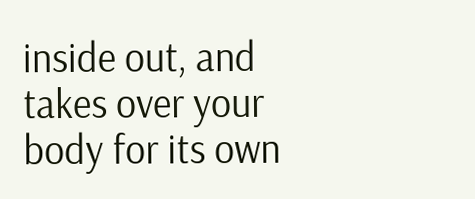inside out, and takes over your body for its own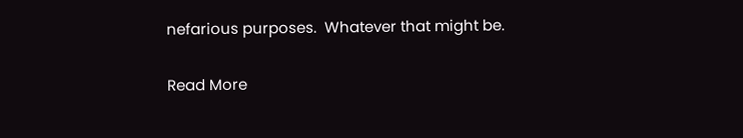nefarious purposes.  Whatever that might be.

Read More